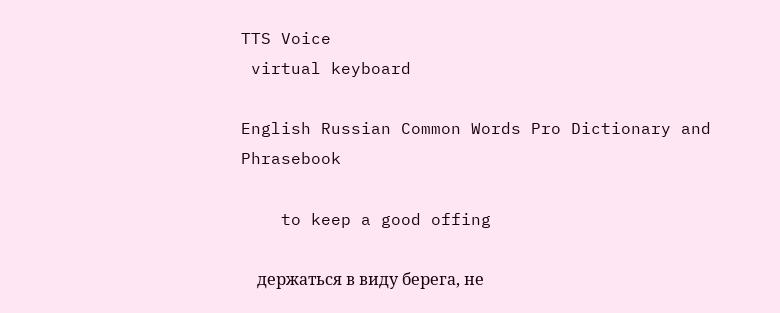TTS Voice
 virtual keyboard

English Russian Common Words Pro Dictionary and Phrasebook

    to keep a good offing

    держаться в виду берега, не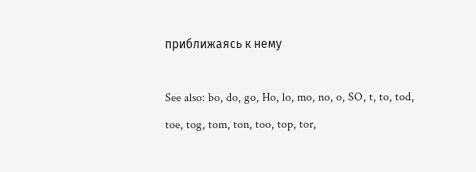приближаясь к нему

See also: bo, do, go, Ho, lo, mo, no, o, SO, t, to, tod, toe, tog, tom, ton, too, top, tor,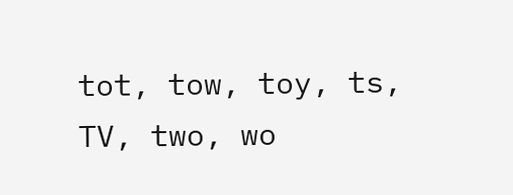tot, tow, toy, ts, TV, two, wo